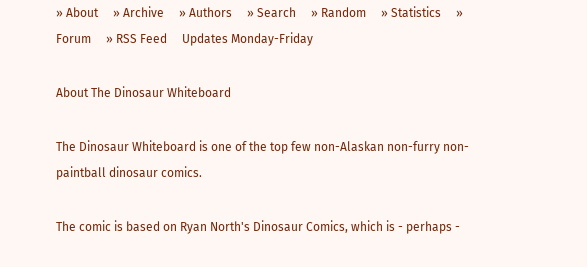» About     » Archive     » Authors     » Search     » Random     » Statistics     » Forum     » RSS Feed     Updates Monday-Friday

About The Dinosaur Whiteboard

The Dinosaur Whiteboard is one of the top few non-Alaskan non-furry non-paintball dinosaur comics.

The comic is based on Ryan North's Dinosaur Comics, which is - perhaps -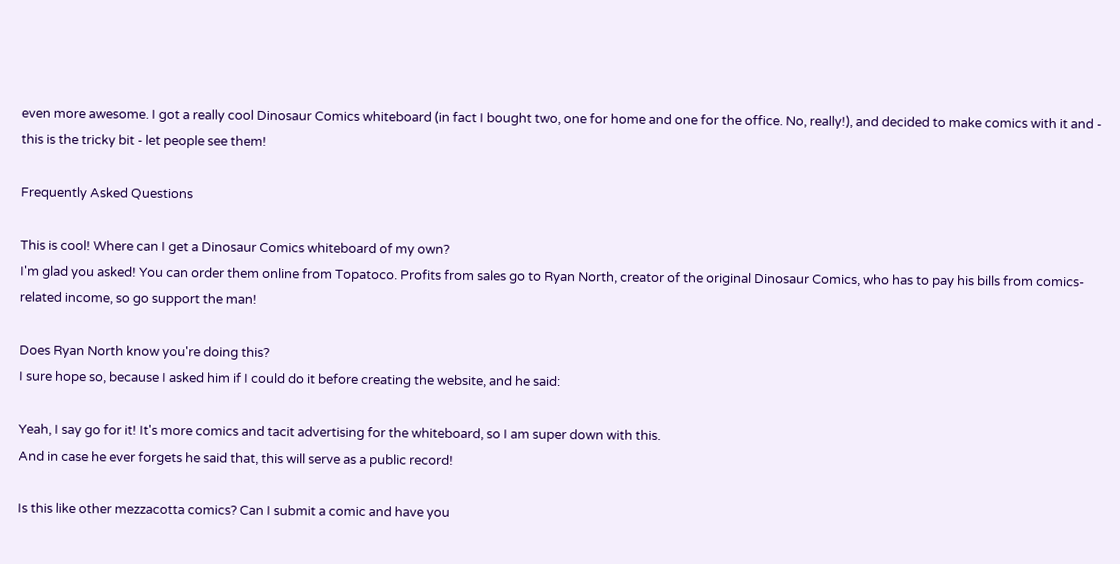even more awesome. I got a really cool Dinosaur Comics whiteboard (in fact I bought two, one for home and one for the office. No, really!), and decided to make comics with it and - this is the tricky bit - let people see them!

Frequently Asked Questions

This is cool! Where can I get a Dinosaur Comics whiteboard of my own?
I'm glad you asked! You can order them online from Topatoco. Profits from sales go to Ryan North, creator of the original Dinosaur Comics, who has to pay his bills from comics-related income, so go support the man!

Does Ryan North know you're doing this?
I sure hope so, because I asked him if I could do it before creating the website, and he said:

Yeah, I say go for it! It's more comics and tacit advertising for the whiteboard, so I am super down with this.
And in case he ever forgets he said that, this will serve as a public record!

Is this like other mezzacotta comics? Can I submit a comic and have you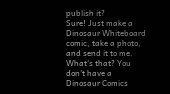publish it?
Sure! Just make a Dinosaur Whiteboard comic, take a photo, and send it to me. What's that? You don't have a Dinosaur Comics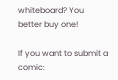whiteboard? You better buy one!

If you want to submit a comic: